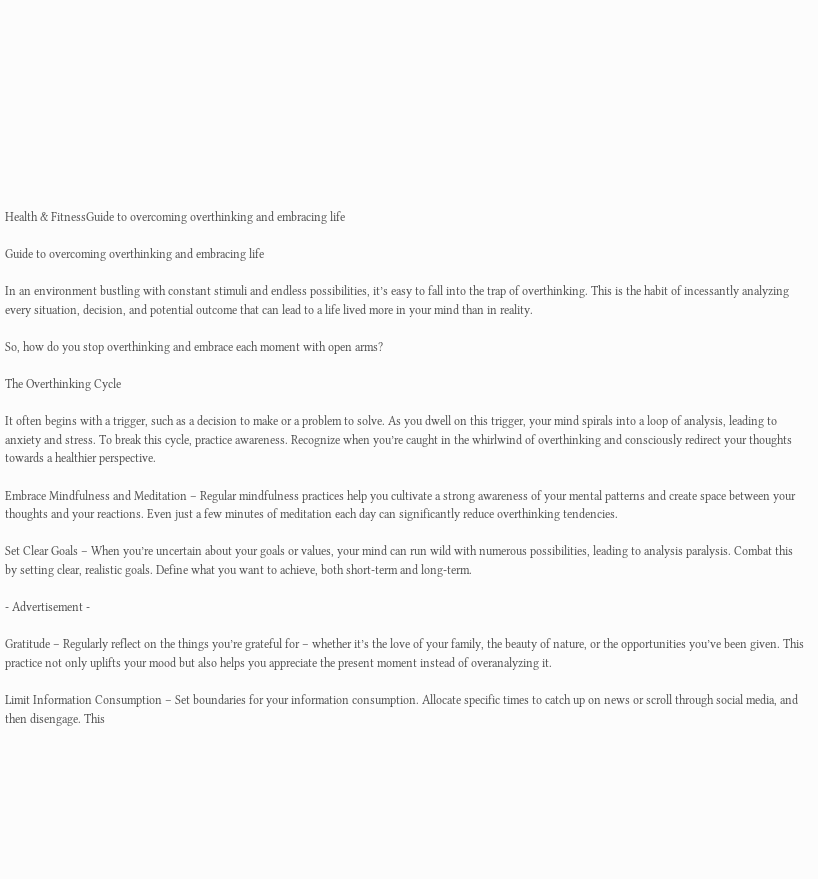Health & FitnessGuide to overcoming overthinking and embracing life

Guide to overcoming overthinking and embracing life

In an environment bustling with constant stimuli and endless possibilities, it’s easy to fall into the trap of overthinking. This is the habit of incessantly analyzing every situation, decision, and potential outcome that can lead to a life lived more in your mind than in reality.

So, how do you stop overthinking and embrace each moment with open arms?

The Overthinking Cycle

It often begins with a trigger, such as a decision to make or a problem to solve. As you dwell on this trigger, your mind spirals into a loop of analysis, leading to anxiety and stress. To break this cycle, practice awareness. Recognize when you’re caught in the whirlwind of overthinking and consciously redirect your thoughts towards a healthier perspective.

Embrace Mindfulness and Meditation – Regular mindfulness practices help you cultivate a strong awareness of your mental patterns and create space between your thoughts and your reactions. Even just a few minutes of meditation each day can significantly reduce overthinking tendencies.

Set Clear Goals – When you’re uncertain about your goals or values, your mind can run wild with numerous possibilities, leading to analysis paralysis. Combat this by setting clear, realistic goals. Define what you want to achieve, both short-term and long-term.

- Advertisement -

Gratitude – Regularly reflect on the things you’re grateful for – whether it’s the love of your family, the beauty of nature, or the opportunities you’ve been given. This practice not only uplifts your mood but also helps you appreciate the present moment instead of overanalyzing it.

Limit Information Consumption – Set boundaries for your information consumption. Allocate specific times to catch up on news or scroll through social media, and then disengage. This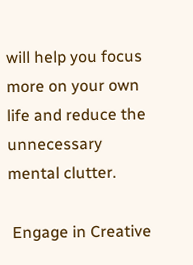will help you focus more on your own life and reduce the unnecessary mental clutter.

 Engage in Creative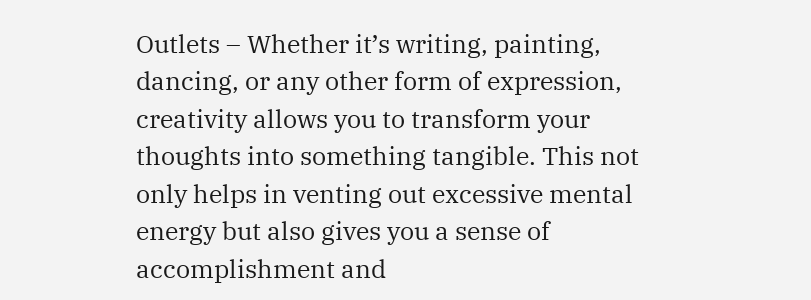Outlets – Whether it’s writing, painting, dancing, or any other form of expression, creativity allows you to transform your thoughts into something tangible. This not only helps in venting out excessive mental energy but also gives you a sense of accomplishment and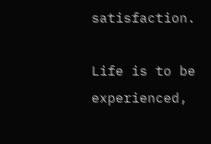satisfaction.

Life is to be experienced,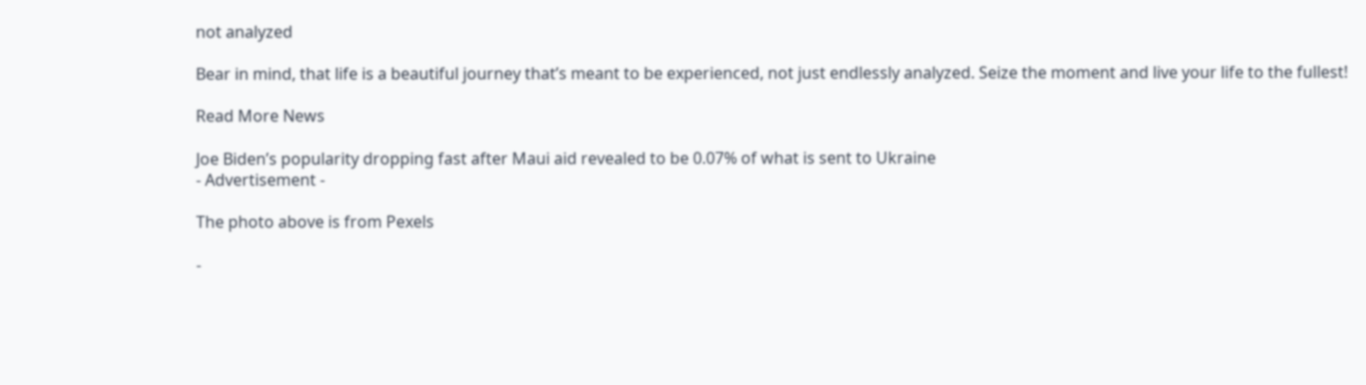not analyzed

Bear in mind, that life is a beautiful journey that’s meant to be experienced, not just endlessly analyzed. Seize the moment and live your life to the fullest!

Read More News

Joe Biden’s popularity dropping fast after Maui aid revealed to be 0.07% of what is sent to Ukraine
- Advertisement -

The photo above is from Pexels

-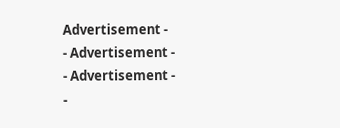Advertisement -
- Advertisement -
- Advertisement -
-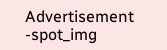Advertisement -spot_img